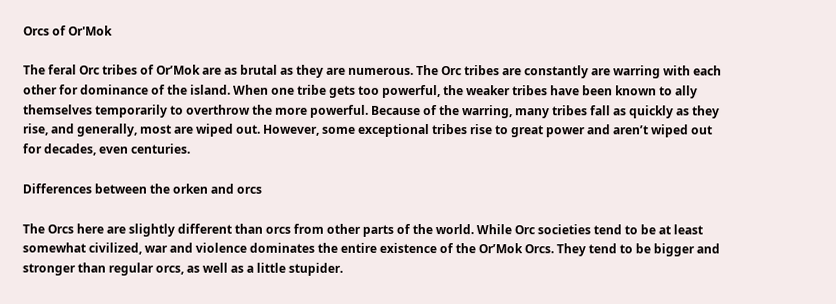Orcs of Or'Mok

The feral Orc tribes of Or’Mok are as brutal as they are numerous. The Orc tribes are constantly are warring with each other for dominance of the island. When one tribe gets too powerful, the weaker tribes have been known to ally themselves temporarily to overthrow the more powerful. Because of the warring, many tribes fall as quickly as they rise, and generally, most are wiped out. However, some exceptional tribes rise to great power and aren’t wiped out for decades, even centuries.

Differences between the orken and orcs

The Orcs here are slightly different than orcs from other parts of the world. While Orc societies tend to be at least somewhat civilized, war and violence dominates the entire existence of the Or’Mok Orcs. They tend to be bigger and stronger than regular orcs, as well as a little stupider.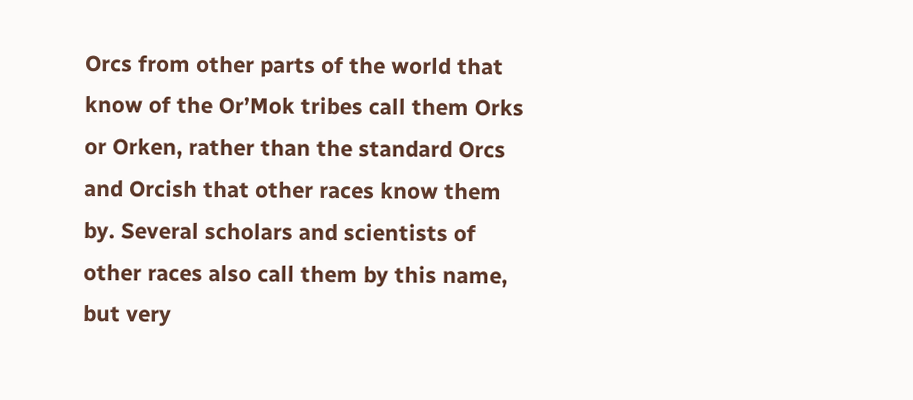Orcs from other parts of the world that know of the Or’Mok tribes call them Orks or Orken, rather than the standard Orcs and Orcish that other races know them by. Several scholars and scientists of other races also call them by this name, but very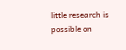little research is possible on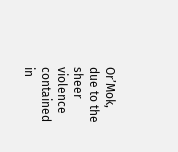Or’Mok, due to the sheer violence contained in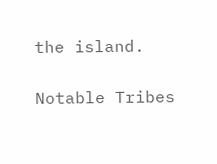the island.

Notable Tribes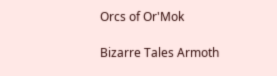Orcs of Or'Mok

Bizarre Tales Armoth